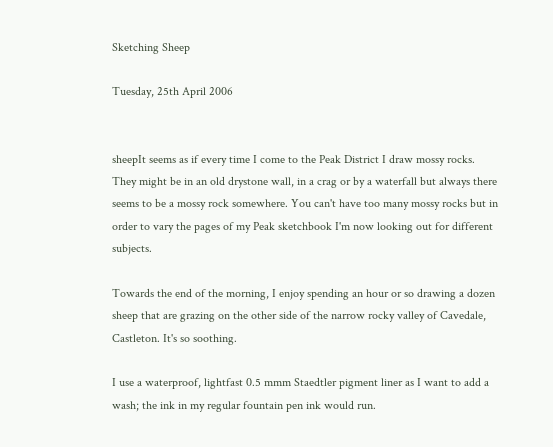Sketching Sheep

Tuesday, 25th April 2006


sheepIt seems as if every time I come to the Peak District I draw mossy rocks. They might be in an old drystone wall, in a crag or by a waterfall but always there seems to be a mossy rock somewhere. You can't have too many mossy rocks but in order to vary the pages of my Peak sketchbook I'm now looking out for different subjects.

Towards the end of the morning, I enjoy spending an hour or so drawing a dozen sheep that are grazing on the other side of the narrow rocky valley of Cavedale, Castleton. It's so soothing.

I use a waterproof, lightfast 0.5 mmm Staedtler pigment liner as I want to add a wash; the ink in my regular fountain pen ink would run.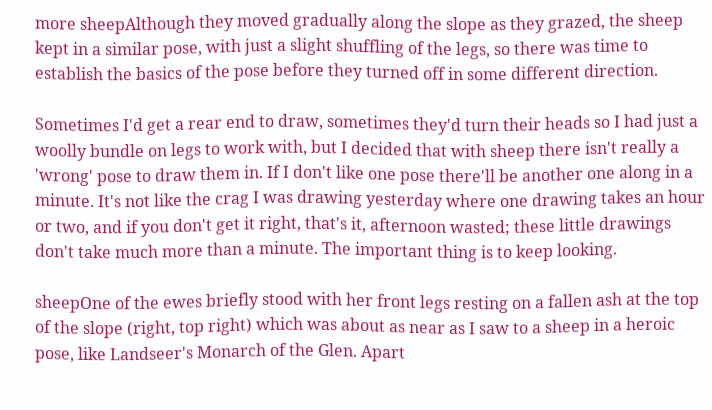more sheepAlthough they moved gradually along the slope as they grazed, the sheep kept in a similar pose, with just a slight shuffling of the legs, so there was time to establish the basics of the pose before they turned off in some different direction.

Sometimes I'd get a rear end to draw, sometimes they'd turn their heads so I had just a woolly bundle on legs to work with, but I decided that with sheep there isn't really a 'wrong' pose to draw them in. If I don't like one pose there'll be another one along in a minute. It's not like the crag I was drawing yesterday where one drawing takes an hour or two, and if you don't get it right, that's it, afternoon wasted; these little drawings don't take much more than a minute. The important thing is to keep looking.

sheepOne of the ewes briefly stood with her front legs resting on a fallen ash at the top of the slope (right, top right) which was about as near as I saw to a sheep in a heroic pose, like Landseer's Monarch of the Glen. Apart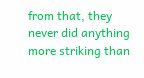from that, they never did anything more striking than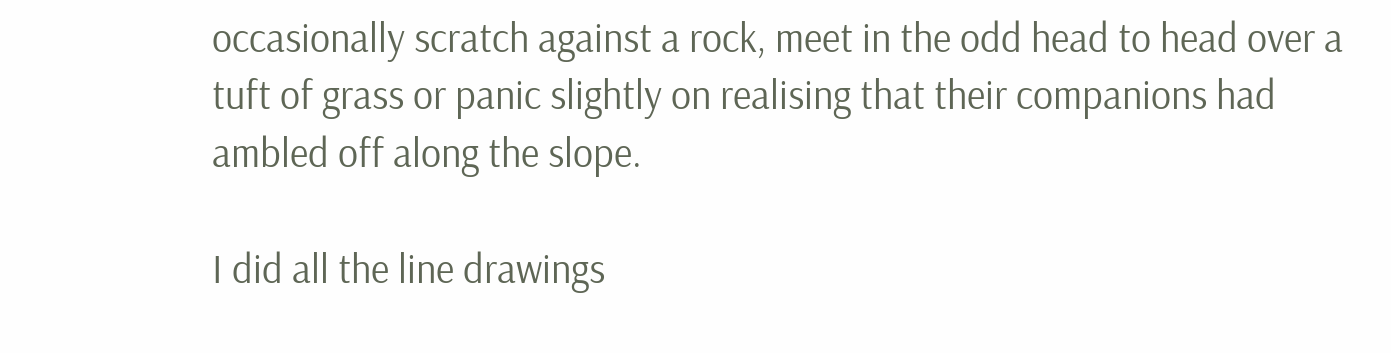occasionally scratch against a rock, meet in the odd head to head over a tuft of grass or panic slightly on realising that their companions had ambled off along the slope.

I did all the line drawings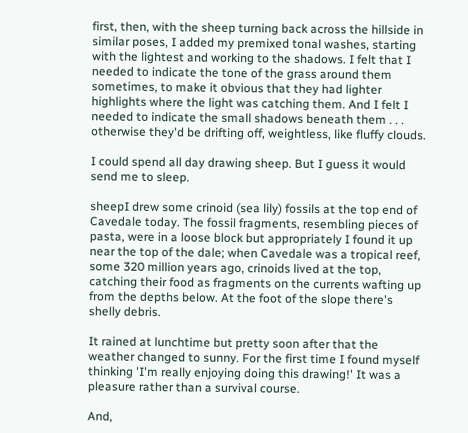first, then, with the sheep turning back across the hillside in similar poses, I added my premixed tonal washes, starting with the lightest and working to the shadows. I felt that I needed to indicate the tone of the grass around them sometimes, to make it obvious that they had lighter highlights where the light was catching them. And I felt I needed to indicate the small shadows beneath them . . . otherwise they'd be drifting off, weightless, like fluffy clouds.

I could spend all day drawing sheep. But I guess it would send me to sleep.

sheepI drew some crinoid (sea lily) fossils at the top end of Cavedale today. The fossil fragments, resembling pieces of pasta, were in a loose block but appropriately I found it up near the top of the dale; when Cavedale was a tropical reef, some 320 million years ago, crinoids lived at the top, catching their food as fragments on the currents wafting up from the depths below. At the foot of the slope there's shelly debris.

It rained at lunchtime but pretty soon after that the weather changed to sunny. For the first time I found myself thinking 'I'm really enjoying doing this drawing!' It was a pleasure rather than a survival course.

And,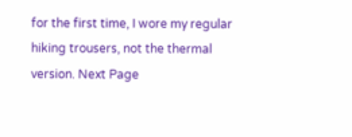for the first time, I wore my regular hiking trousers, not the thermal version. Next Page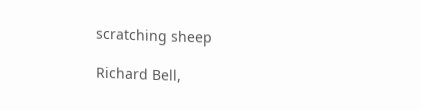scratching sheep

Richard Bell,